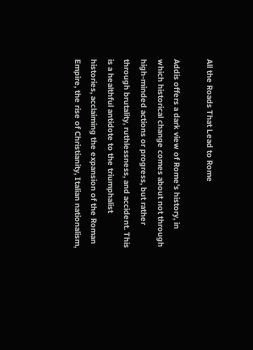All the Roads That Lead to Rome

Addis offers a dark view of Rome’s history, in which historical change comes about not through high-minded actions or progress, but rather through brutality, ruthlessness, and accident. This is a healthful antidote to the triumphalist histories, acclaiming the expansion of the Roman Empire, the rise of Christianity, Italian nationalism,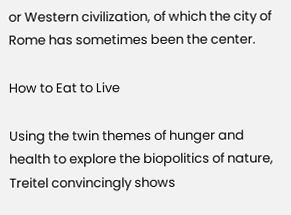or Western civilization, of which the city of Rome has sometimes been the center.

How to Eat to Live

Using the twin themes of hunger and health to explore the biopolitics of nature, Treitel convincingly shows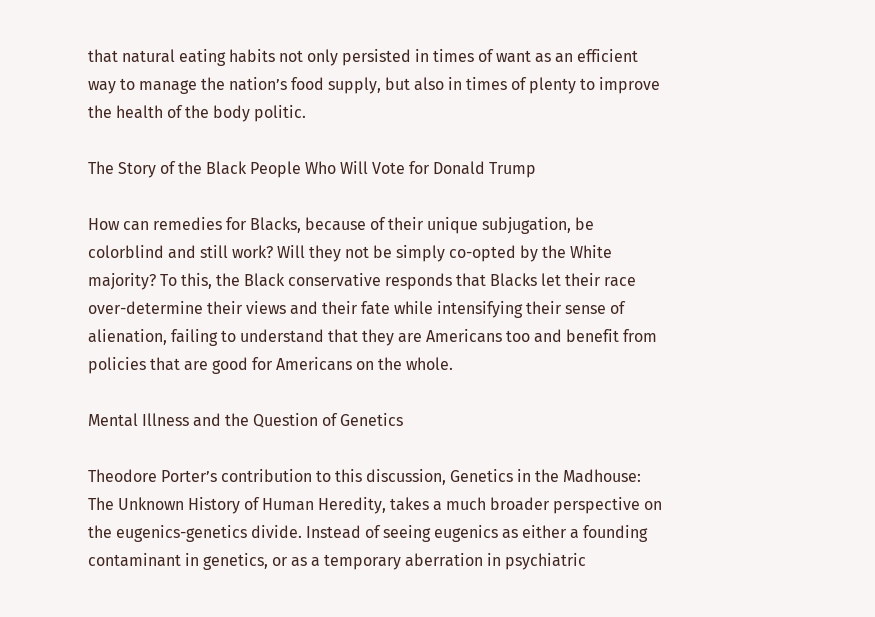that natural eating habits not only persisted in times of want as an efficient way to manage the nation’s food supply, but also in times of plenty to improve the health of the body politic.

The Story of the Black People Who Will Vote for Donald Trump

How can remedies for Blacks, because of their unique subjugation, be colorblind and still work? Will they not be simply co-opted by the White majority? To this, the Black conservative responds that Blacks let their race over-determine their views and their fate while intensifying their sense of alienation, failing to understand that they are Americans too and benefit from policies that are good for Americans on the whole.

Mental Illness and the Question of Genetics

Theodore Porter’s contribution to this discussion, Genetics in the Madhouse: The Unknown History of Human Heredity, takes a much broader perspective on the eugenics-genetics divide. Instead of seeing eugenics as either a founding contaminant in genetics, or as a temporary aberration in psychiatric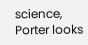science, Porter looks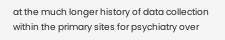at the much longer history of data collection within the primary sites for psychiatry over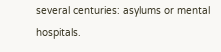several centuries: asylums or mental hospitals.